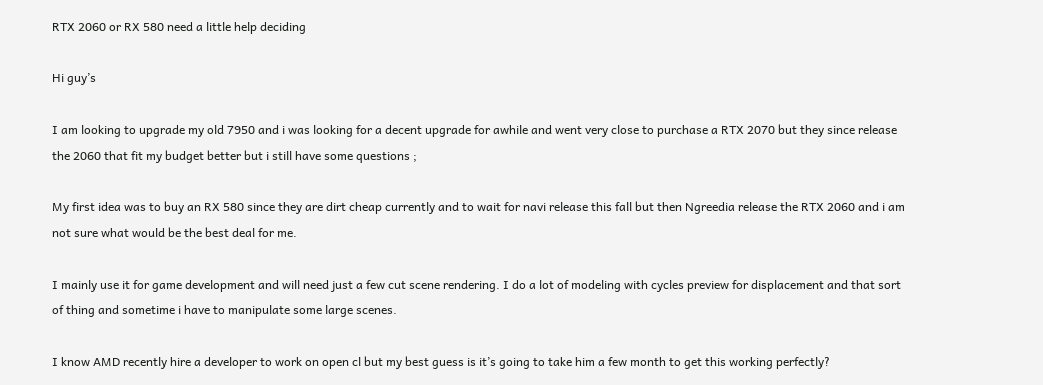RTX 2060 or RX 580 need a little help deciding

Hi guy’s

I am looking to upgrade my old 7950 and i was looking for a decent upgrade for awhile and went very close to purchase a RTX 2070 but they since release the 2060 that fit my budget better but i still have some questions ;

My first idea was to buy an RX 580 since they are dirt cheap currently and to wait for navi release this fall but then Ngreedia release the RTX 2060 and i am not sure what would be the best deal for me.

I mainly use it for game development and will need just a few cut scene rendering. I do a lot of modeling with cycles preview for displacement and that sort of thing and sometime i have to manipulate some large scenes.

I know AMD recently hire a developer to work on open cl but my best guess is it’s going to take him a few month to get this working perfectly?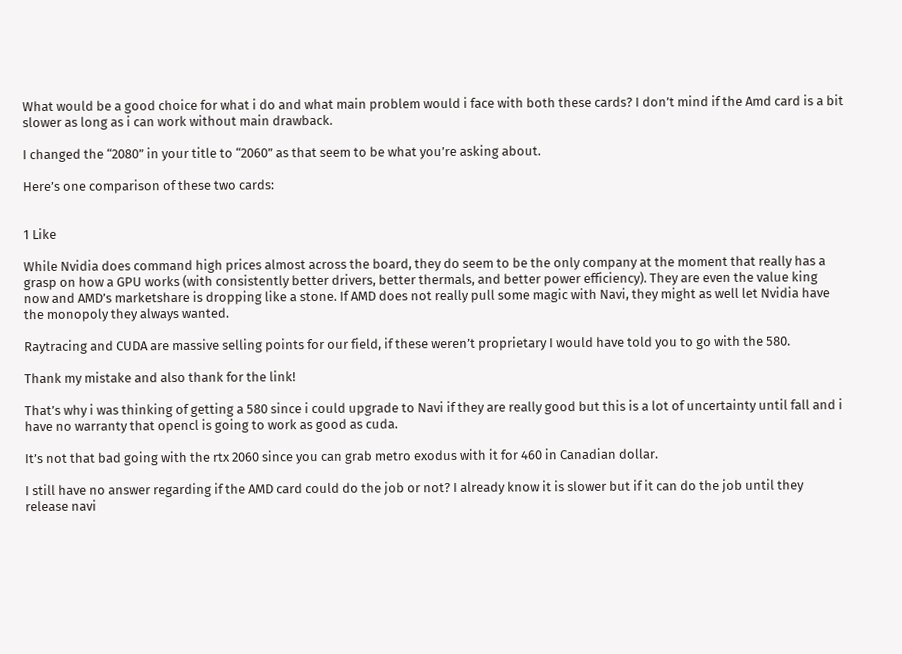What would be a good choice for what i do and what main problem would i face with both these cards? I don’t mind if the Amd card is a bit slower as long as i can work without main drawback.

I changed the “2080” in your title to “2060” as that seem to be what you’re asking about.

Here’s one comparison of these two cards:


1 Like

While Nvidia does command high prices almost across the board, they do seem to be the only company at the moment that really has a grasp on how a GPU works (with consistently better drivers, better thermals, and better power efficiency). They are even the value king now and AMD’s marketshare is dropping like a stone. If AMD does not really pull some magic with Navi, they might as well let Nvidia have the monopoly they always wanted.

Raytracing and CUDA are massive selling points for our field, if these weren’t proprietary I would have told you to go with the 580.

Thank my mistake and also thank for the link!

That’s why i was thinking of getting a 580 since i could upgrade to Navi if they are really good but this is a lot of uncertainty until fall and i have no warranty that opencl is going to work as good as cuda.

It’s not that bad going with the rtx 2060 since you can grab metro exodus with it for 460 in Canadian dollar.

I still have no answer regarding if the AMD card could do the job or not? I already know it is slower but if it can do the job until they release navi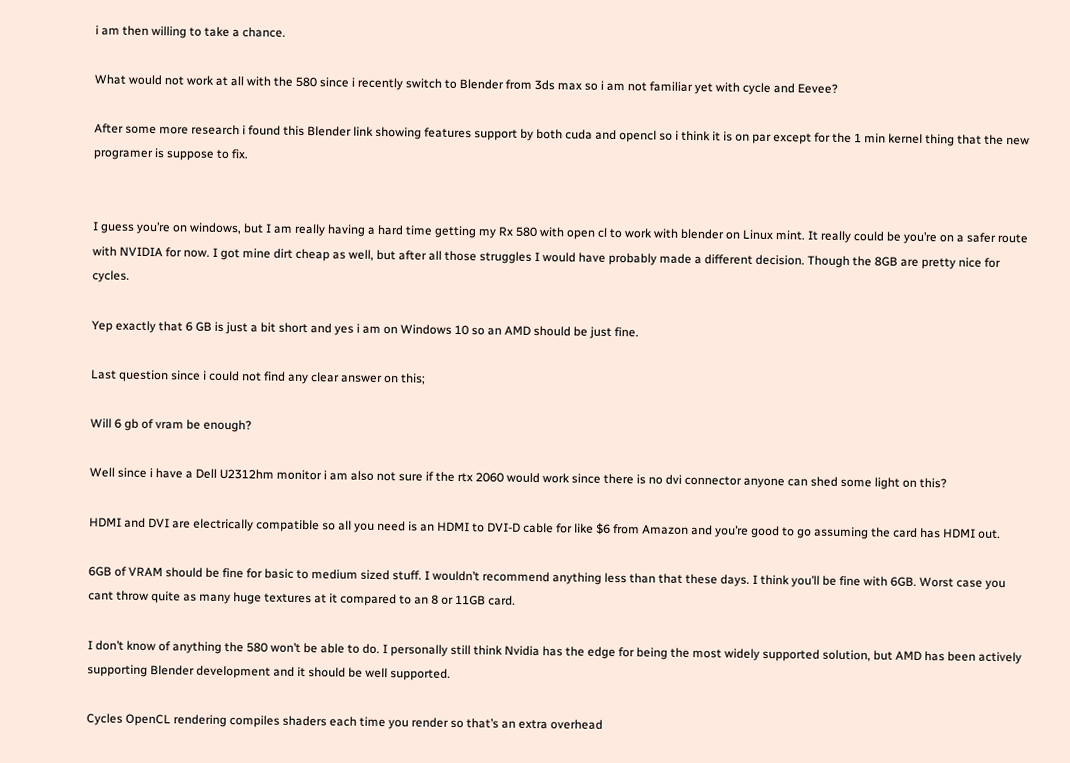i am then willing to take a chance.

What would not work at all with the 580 since i recently switch to Blender from 3ds max so i am not familiar yet with cycle and Eevee?

After some more research i found this Blender link showing features support by both cuda and opencl so i think it is on par except for the 1 min kernel thing that the new programer is suppose to fix.


I guess you’re on windows, but I am really having a hard time getting my Rx 580 with open cl to work with blender on Linux mint. It really could be you’re on a safer route with NVIDIA for now. I got mine dirt cheap as well, but after all those struggles I would have probably made a different decision. Though the 8GB are pretty nice for cycles.

Yep exactly that 6 GB is just a bit short and yes i am on Windows 10 so an AMD should be just fine.

Last question since i could not find any clear answer on this;

Will 6 gb of vram be enough?

Well since i have a Dell U2312hm monitor i am also not sure if the rtx 2060 would work since there is no dvi connector anyone can shed some light on this?

HDMI and DVI are electrically compatible so all you need is an HDMI to DVI-D cable for like $6 from Amazon and you’re good to go assuming the card has HDMI out.

6GB of VRAM should be fine for basic to medium sized stuff. I wouldn’t recommend anything less than that these days. I think you’ll be fine with 6GB. Worst case you cant throw quite as many huge textures at it compared to an 8 or 11GB card.

I don’t know of anything the 580 won’t be able to do. I personally still think Nvidia has the edge for being the most widely supported solution, but AMD has been actively supporting Blender development and it should be well supported.

Cycles OpenCL rendering compiles shaders each time you render so that’s an extra overhead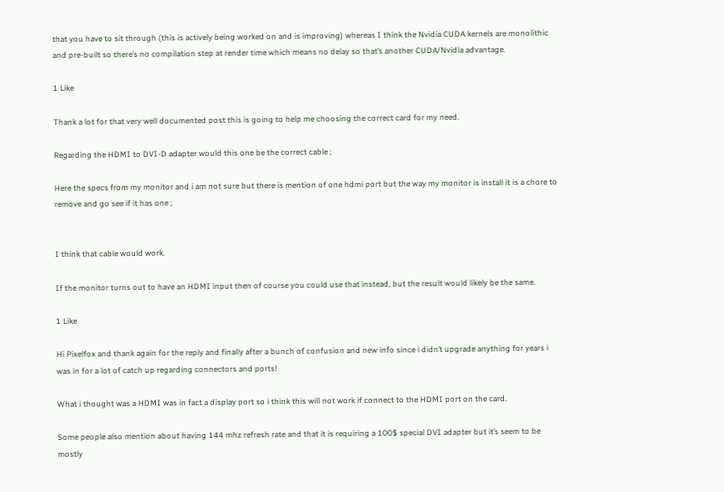that you have to sit through (this is actively being worked on and is improving) whereas I think the Nvidia CUDA kernels are monolithic and pre-built so there’s no compilation step at render time which means no delay so that’s another CUDA/Nvidia advantage.

1 Like

Thank a lot for that very well documented post this is going to help me choosing the correct card for my need.

Regarding the HDMI to DVI-D adapter would this one be the correct cable ;

Here the specs from my monitor and i am not sure but there is mention of one hdmi port but the way my monitor is install it is a chore to remove and go see if it has one ;


I think that cable would work.

If the monitor turns out to have an HDMI input then of course you could use that instead, but the result would likely be the same.

1 Like

Hi Pixelfox and thank again for the reply and finally after a bunch of confusion and new info since i didn’t upgrade anything for years i was in for a lot of catch up regarding connectors and ports!

What i thought was a HDMI was in fact a display port so i think this will not work if connect to the HDMI port on the card.

Some people also mention about having 144 mhz refresh rate and that it is requiring a 100$ special DVI adapter but it’s seem to be mostly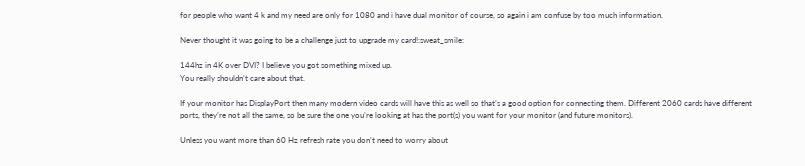for people who want 4 k and my need are only for 1080 and i have dual monitor of course, so again i am confuse by too much information.

Never thought it was going to be a challenge just to upgrade my card!:sweat_smile:

144hz in 4K over DVI? I believe you got something mixed up.
You really shouldn’t care about that.

If your monitor has DisplayPort then many modern video cards will have this as well so that’s a good option for connecting them. Different 2060 cards have different ports, they’re not all the same, so be sure the one you’re looking at has the port(s) you want for your monitor (and future monitors).

Unless you want more than 60 Hz refresh rate you don’t need to worry about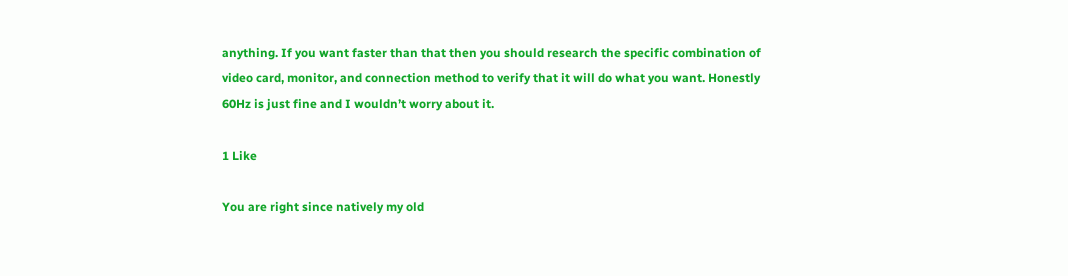anything. If you want faster than that then you should research the specific combination of video card, monitor, and connection method to verify that it will do what you want. Honestly 60Hz is just fine and I wouldn’t worry about it.

1 Like

You are right since natively my old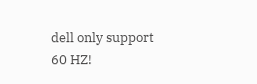dell only support 60 HZ!